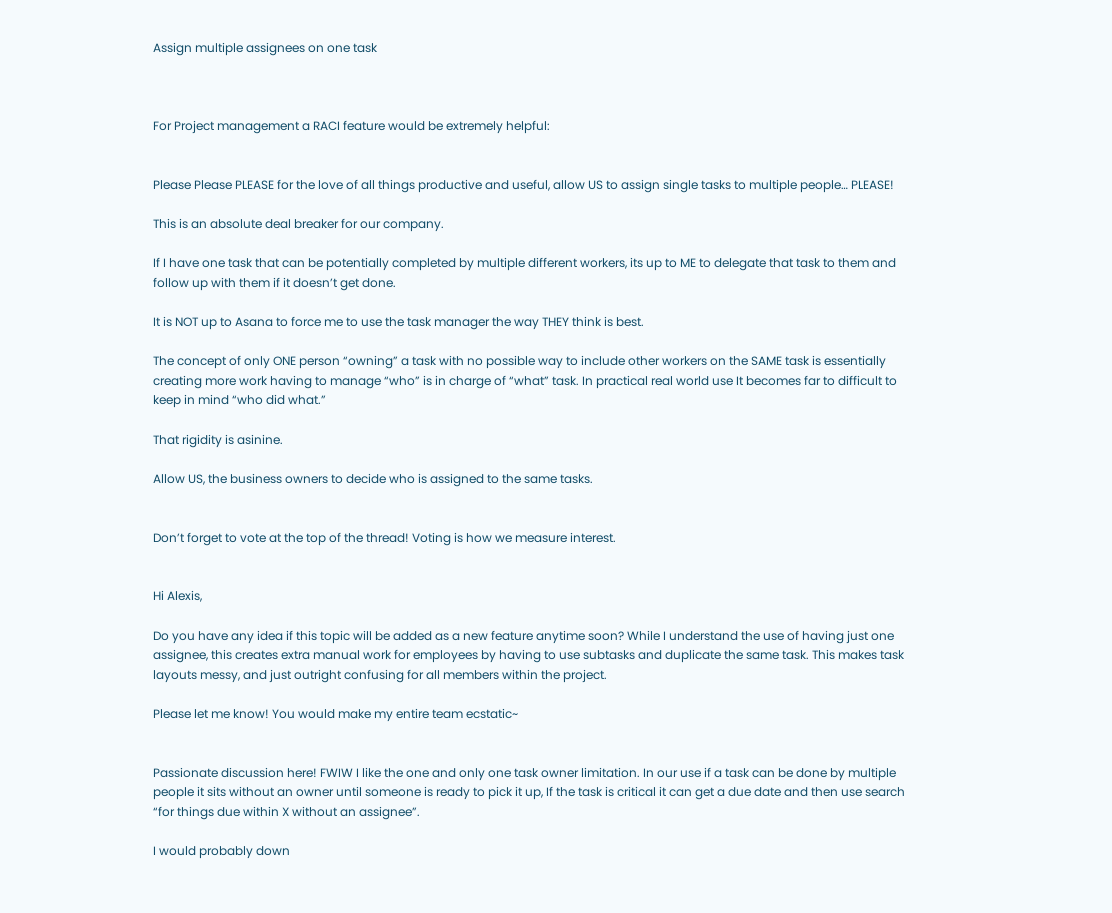Assign multiple assignees on one task



For Project management a RACI feature would be extremely helpful:


Please Please PLEASE for the love of all things productive and useful, allow US to assign single tasks to multiple people… PLEASE!

This is an absolute deal breaker for our company.

If I have one task that can be potentially completed by multiple different workers, its up to ME to delegate that task to them and follow up with them if it doesn’t get done.

It is NOT up to Asana to force me to use the task manager the way THEY think is best.

The concept of only ONE person “owning” a task with no possible way to include other workers on the SAME task is essentially creating more work having to manage “who” is in charge of “what” task. In practical real world use It becomes far to difficult to keep in mind “who did what.”

That rigidity is asinine.

Allow US, the business owners to decide who is assigned to the same tasks.


Don’t forget to vote at the top of the thread! Voting is how we measure interest.


Hi Alexis,

Do you have any idea if this topic will be added as a new feature anytime soon? While I understand the use of having just one assignee, this creates extra manual work for employees by having to use subtasks and duplicate the same task. This makes task layouts messy, and just outright confusing for all members within the project.

Please let me know! You would make my entire team ecstatic~


Passionate discussion here! FWIW I like the one and only one task owner limitation. In our use if a task can be done by multiple people it sits without an owner until someone is ready to pick it up, If the task is critical it can get a due date and then use search “for things due within X without an assignee”.

I would probably down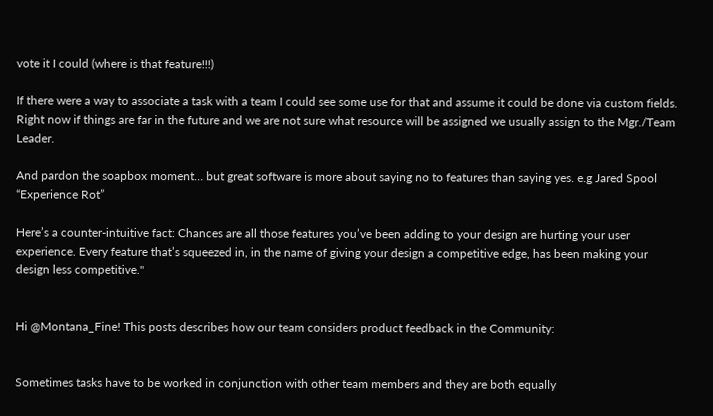vote it I could (where is that feature!!!)

If there were a way to associate a task with a team I could see some use for that and assume it could be done via custom fields. Right now if things are far in the future and we are not sure what resource will be assigned we usually assign to the Mgr./Team Leader.

And pardon the soapbox moment… but great software is more about saying no to features than saying yes. e.g Jared Spool “Experience Rot”

Here’s a counter-intuitive fact: Chances are all those features you’ve been adding to your design are hurting your user experience. Every feature that’s squeezed in, in the name of giving your design a competitive edge, has been making your design less competitive."


Hi @Montana_Fine! This posts describes how our team considers product feedback in the Community:


Sometimes tasks have to be worked in conjunction with other team members and they are both equally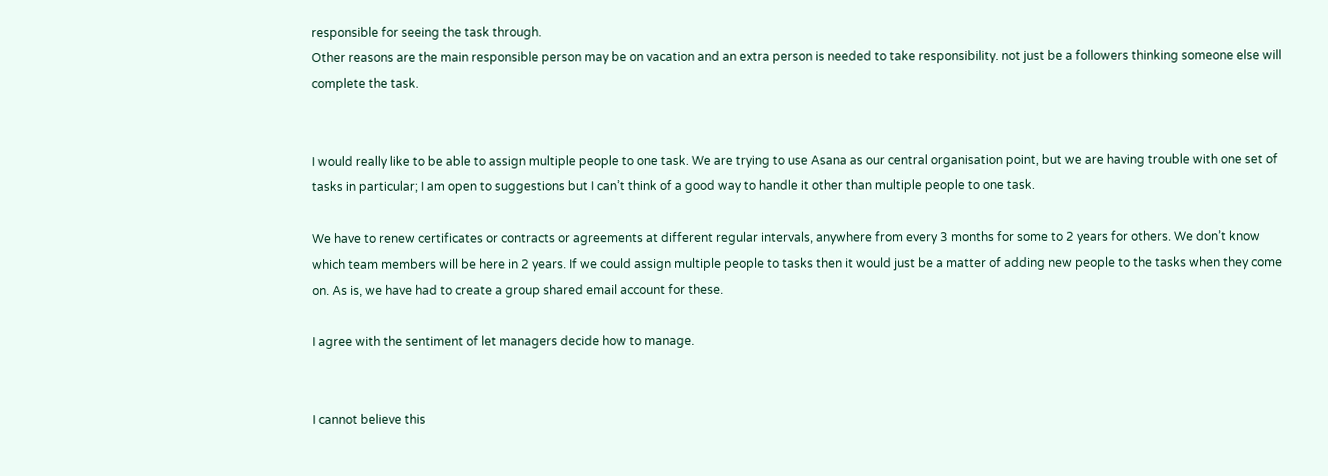responsible for seeing the task through.
Other reasons are the main responsible person may be on vacation and an extra person is needed to take responsibility. not just be a followers thinking someone else will complete the task.


I would really like to be able to assign multiple people to one task. We are trying to use Asana as our central organisation point, but we are having trouble with one set of tasks in particular; I am open to suggestions but I can’t think of a good way to handle it other than multiple people to one task.

We have to renew certificates or contracts or agreements at different regular intervals, anywhere from every 3 months for some to 2 years for others. We don’t know which team members will be here in 2 years. If we could assign multiple people to tasks then it would just be a matter of adding new people to the tasks when they come on. As is, we have had to create a group shared email account for these.

I agree with the sentiment of let managers decide how to manage.


I cannot believe this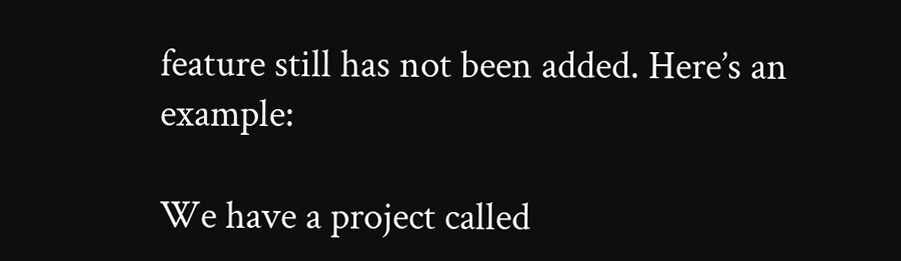feature still has not been added. Here’s an example:

We have a project called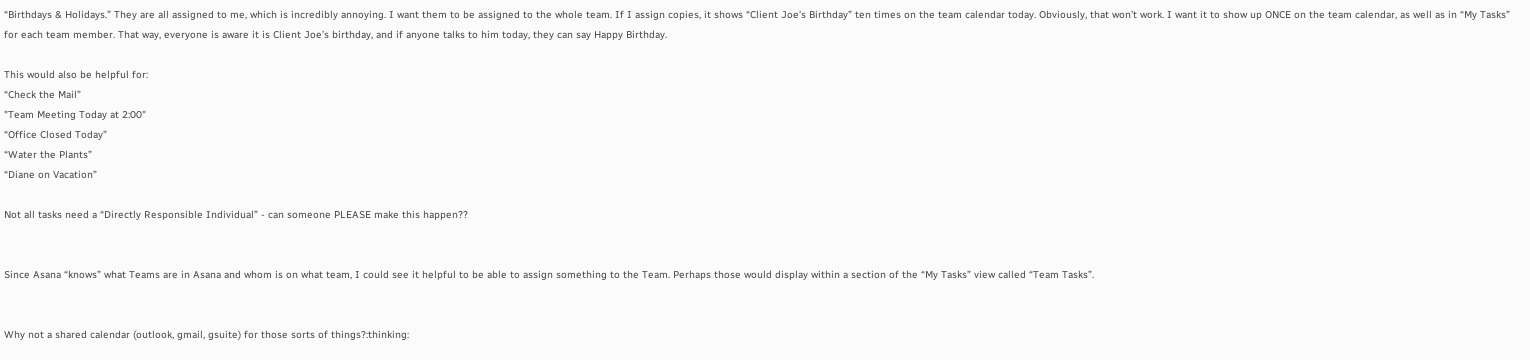“Birthdays & Holidays.” They are all assigned to me, which is incredibly annoying. I want them to be assigned to the whole team. If I assign copies, it shows “Client Joe’s Birthday” ten times on the team calendar today. Obviously, that won’t work. I want it to show up ONCE on the team calendar, as well as in “My Tasks” for each team member. That way, everyone is aware it is Client Joe’s birthday, and if anyone talks to him today, they can say Happy Birthday.

This would also be helpful for:
“Check the Mail”
"Team Meeting Today at 2:00"
“Office Closed Today”
“Water the Plants”
“Diane on Vacation”

Not all tasks need a “Directly Responsible Individual” - can someone PLEASE make this happen??


Since Asana “knows” what Teams are in Asana and whom is on what team, I could see it helpful to be able to assign something to the Team. Perhaps those would display within a section of the “My Tasks” view called “Team Tasks”.


Why not a shared calendar (outlook, gmail, gsuite) for those sorts of things?:thinking: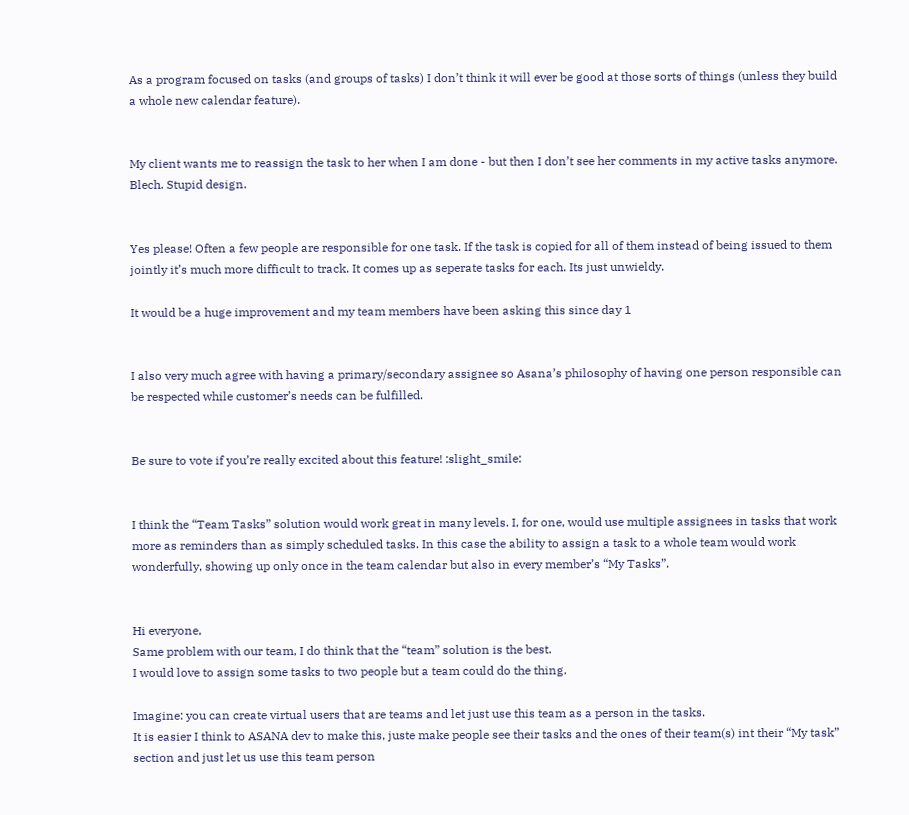As a program focused on tasks (and groups of tasks) I don’t think it will ever be good at those sorts of things (unless they build a whole new calendar feature).


My client wants me to reassign the task to her when I am done - but then I don’t see her comments in my active tasks anymore. Blech. Stupid design.


Yes please! Often a few people are responsible for one task. If the task is copied for all of them instead of being issued to them jointly it’s much more difficult to track. It comes up as seperate tasks for each. Its just unwieldy.

It would be a huge improvement and my team members have been asking this since day 1


I also very much agree with having a primary/secondary assignee so Asana’s philosophy of having one person responsible can be respected while customer’s needs can be fulfilled.


Be sure to vote if you’re really excited about this feature! :slight_smile:


I think the “Team Tasks” solution would work great in many levels. I, for one, would use multiple assignees in tasks that work more as reminders than as simply scheduled tasks. In this case the ability to assign a task to a whole team would work wonderfully, showing up only once in the team calendar but also in every member’s “My Tasks”.


Hi everyone,
Same problem with our team, I do think that the “team” solution is the best.
I would love to assign some tasks to two people but a team could do the thing.

Imagine: you can create virtual users that are teams and let just use this team as a person in the tasks.
It is easier I think to ASANA dev to make this, juste make people see their tasks and the ones of their team(s) int their “My task” section and just let us use this team person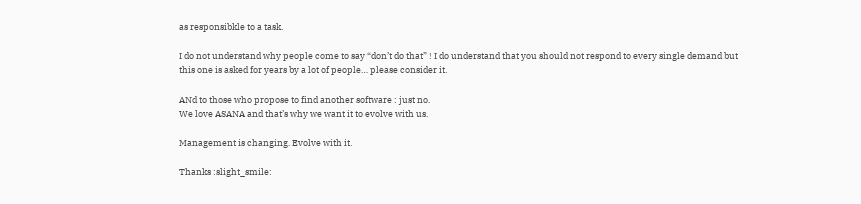as responsibkle to a task.

I do not understand why people come to say “don’t do that” ! I do understand that you should not respond to every single demand but this one is asked for years by a lot of people… please consider it.

ANd to those who propose to find another software : just no.
We love ASANA and that’s why we want it to evolve with us.

Management is changing. Evolve with it.

Thanks :slight_smile: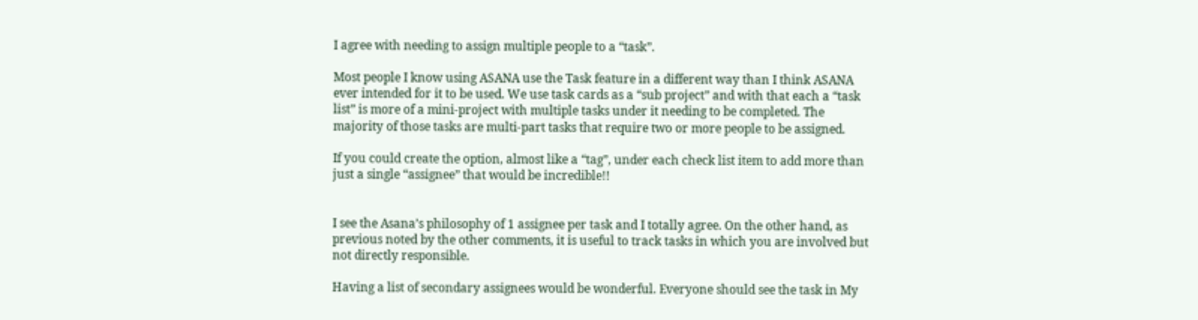I agree with needing to assign multiple people to a “task”.

Most people I know using ASANA use the Task feature in a different way than I think ASANA ever intended for it to be used. We use task cards as a “sub project” and with that each a “task list” is more of a mini-project with multiple tasks under it needing to be completed. The majority of those tasks are multi-part tasks that require two or more people to be assigned.

If you could create the option, almost like a “tag”, under each check list item to add more than just a single “assignee” that would be incredible!!


I see the Asana’s philosophy of 1 assignee per task and I totally agree. On the other hand, as previous noted by the other comments, it is useful to track tasks in which you are involved but not directly responsible.

Having a list of secondary assignees would be wonderful. Everyone should see the task in My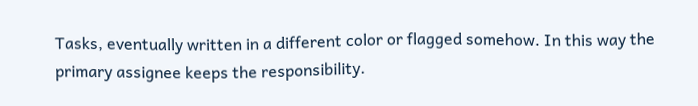Tasks, eventually written in a different color or flagged somehow. In this way the primary assignee keeps the responsibility.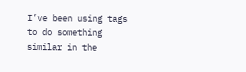I’ve been using tags to do something similar in the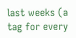last weeks (a tag for every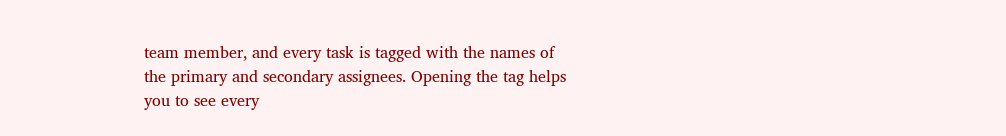team member, and every task is tagged with the names of the primary and secondary assignees. Opening the tag helps you to see every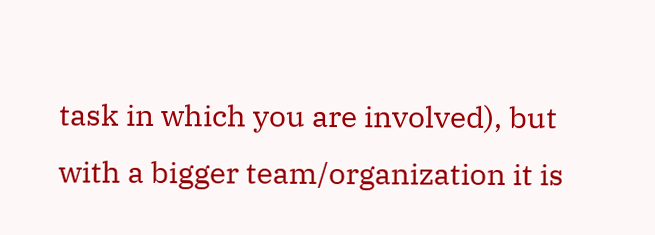task in which you are involved), but with a bigger team/organization it is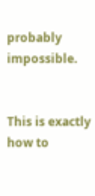probably impossible.


This is exactly how to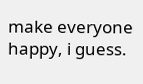make everyone happy, i guess.